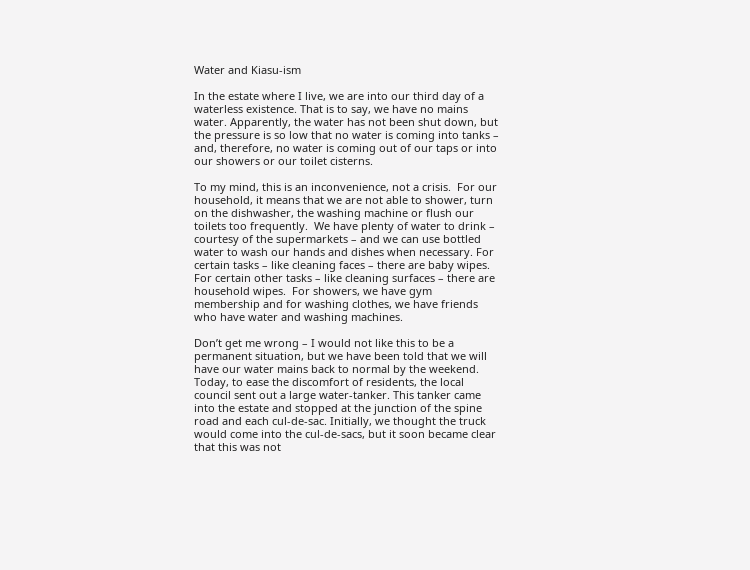Water and Kiasu-ism

In the estate where I live, we are into our third day of a waterless existence. That is to say, we have no mains water. Apparently, the water has not been shut down, but the pressure is so low that no water is coming into tanks – and, therefore, no water is coming out of our taps or into our showers or our toilet cisterns.

To my mind, this is an inconvenience, not a crisis.  For our household, it means that we are not able to shower, turn on the dishwasher, the washing machine or flush our toilets too frequently.  We have plenty of water to drink – courtesy of the supermarkets – and we can use bottled water to wash our hands and dishes when necessary. For certain tasks – like cleaning faces – there are baby wipes. For certain other tasks – like cleaning surfaces – there are household wipes.  For showers, we have gym membership and for washing clothes, we have friends who have water and washing machines.

Don’t get me wrong – I would not like this to be a permanent situation, but we have been told that we will have our water mains back to normal by the weekend. Today, to ease the discomfort of residents, the local council sent out a large water-tanker. This tanker came into the estate and stopped at the junction of the spine road and each cul-de-sac. Initially, we thought the truck would come into the cul-de-sacs, but it soon became clear that this was not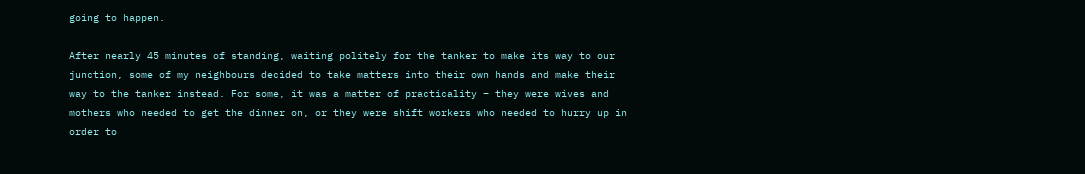going to happen.

After nearly 45 minutes of standing, waiting politely for the tanker to make its way to our junction, some of my neighbours decided to take matters into their own hands and make their way to the tanker instead. For some, it was a matter of practicality – they were wives and mothers who needed to get the dinner on, or they were shift workers who needed to hurry up in order to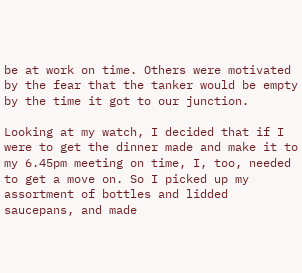be at work on time. Others were motivated by the fear that the tanker would be empty by the time it got to our junction.

Looking at my watch, I decided that if I were to get the dinner made and make it to my 6.45pm meeting on time, I, too, needed to get a move on. So I picked up my assortment of bottles and lidded saucepans, and made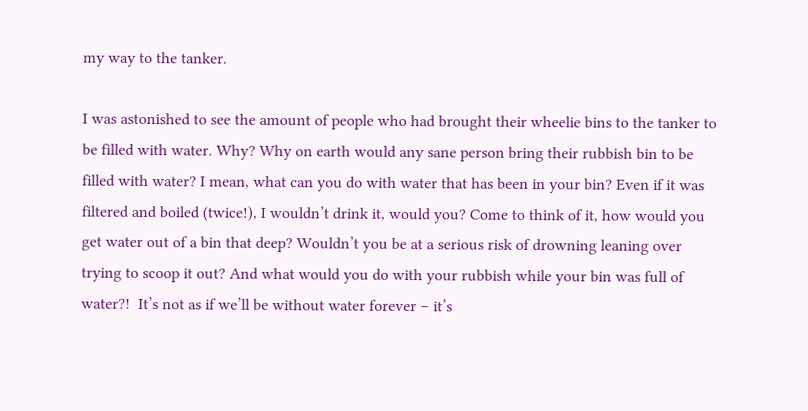my way to the tanker.

I was astonished to see the amount of people who had brought their wheelie bins to the tanker to be filled with water. Why? Why on earth would any sane person bring their rubbish bin to be filled with water? I mean, what can you do with water that has been in your bin? Even if it was filtered and boiled (twice!), I wouldn’t drink it, would you? Come to think of it, how would you get water out of a bin that deep? Wouldn’t you be at a serious risk of drowning leaning over trying to scoop it out? And what would you do with your rubbish while your bin was full of water?!  It’s not as if we’ll be without water forever – it’s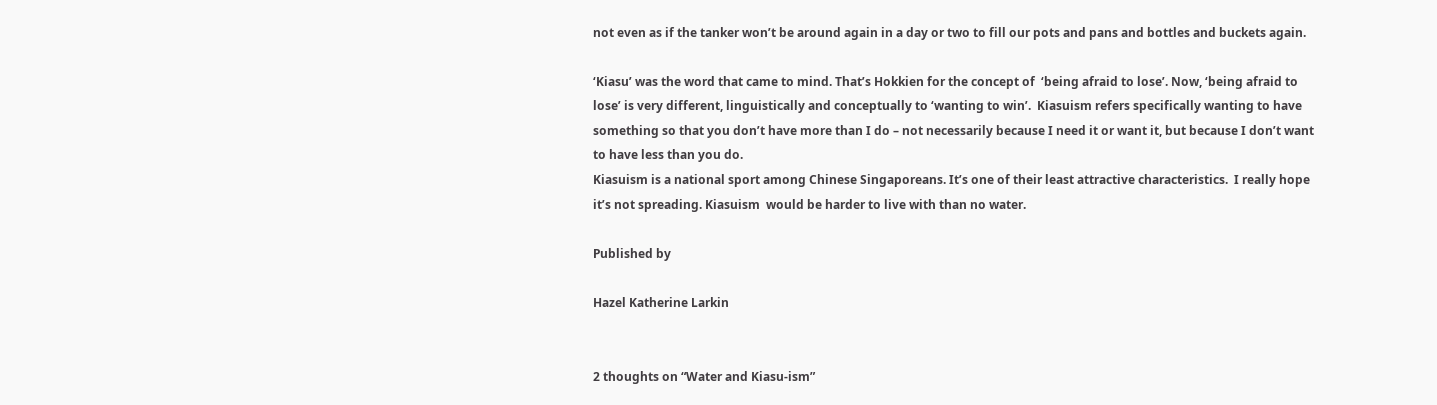not even as if the tanker won’t be around again in a day or two to fill our pots and pans and bottles and buckets again.

‘Kiasu’ was the word that came to mind. That’s Hokkien for the concept of  ‘being afraid to lose’. Now, ‘being afraid to lose’ is very different, linguistically and conceptually to ‘wanting to win’.  Kiasuism refers specifically wanting to have something so that you don’t have more than I do – not necessarily because I need it or want it, but because I don’t want to have less than you do.
Kiasuism is a national sport among Chinese Singaporeans. It’s one of their least attractive characteristics.  I really hope it’s not spreading. Kiasuism  would be harder to live with than no water.

Published by

Hazel Katherine Larkin


2 thoughts on “Water and Kiasu-ism”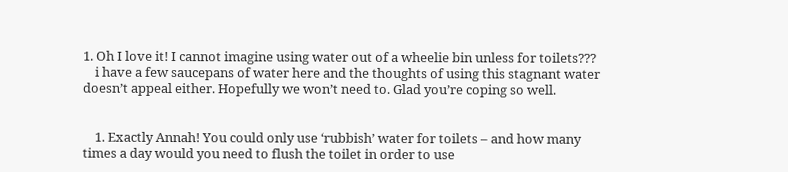1. Oh I love it! I cannot imagine using water out of a wheelie bin unless for toilets???
    i have a few saucepans of water here and the thoughts of using this stagnant water doesn’t appeal either. Hopefully we won’t need to. Glad you’re coping so well.


    1. Exactly Annah! You could only use ‘rubbish’ water for toilets – and how many times a day would you need to flush the toilet in order to use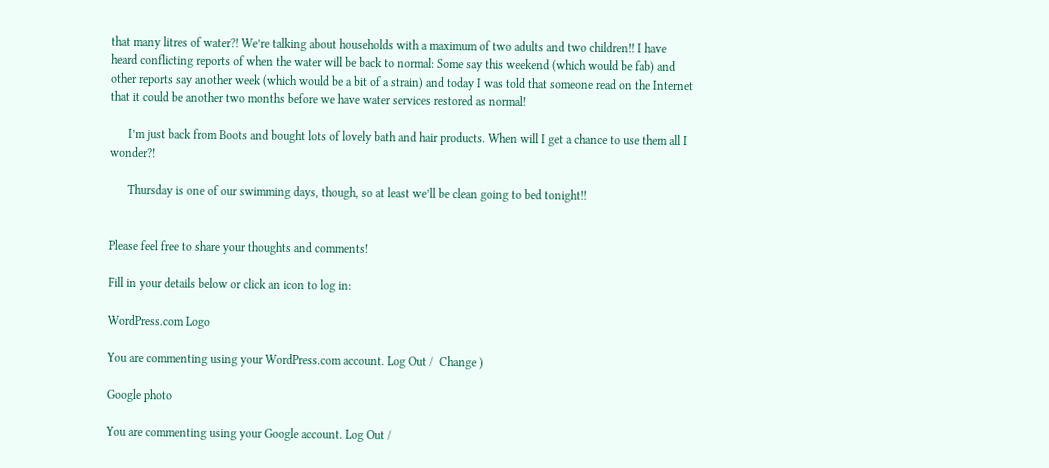that many litres of water?! We’re talking about households with a maximum of two adults and two children!! I have heard conflicting reports of when the water will be back to normal: Some say this weekend (which would be fab) and other reports say another week (which would be a bit of a strain) and today I was told that someone read on the Internet that it could be another two months before we have water services restored as normal!

      I’m just back from Boots and bought lots of lovely bath and hair products. When will I get a chance to use them all I wonder?!

      Thursday is one of our swimming days, though, so at least we’ll be clean going to bed tonight!!


Please feel free to share your thoughts and comments!

Fill in your details below or click an icon to log in:

WordPress.com Logo

You are commenting using your WordPress.com account. Log Out /  Change )

Google photo

You are commenting using your Google account. Log Out /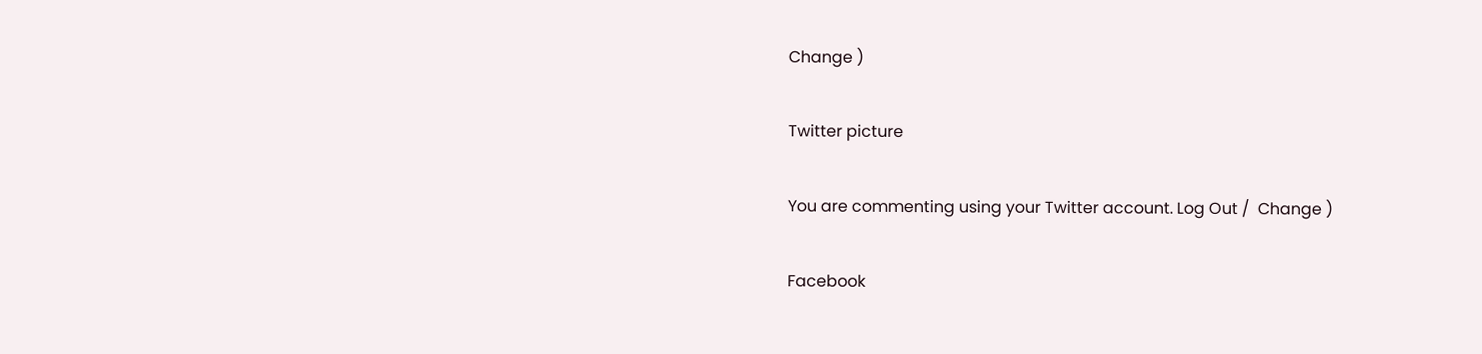Change )

Twitter picture

You are commenting using your Twitter account. Log Out /  Change )

Facebook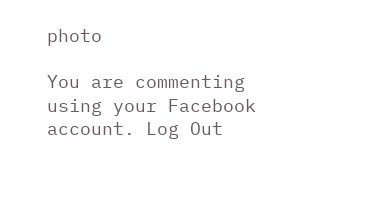photo

You are commenting using your Facebook account. Log Out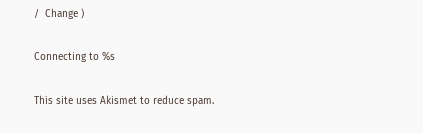/  Change )

Connecting to %s

This site uses Akismet to reduce spam.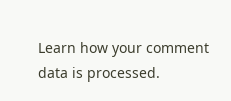Learn how your comment data is processed.